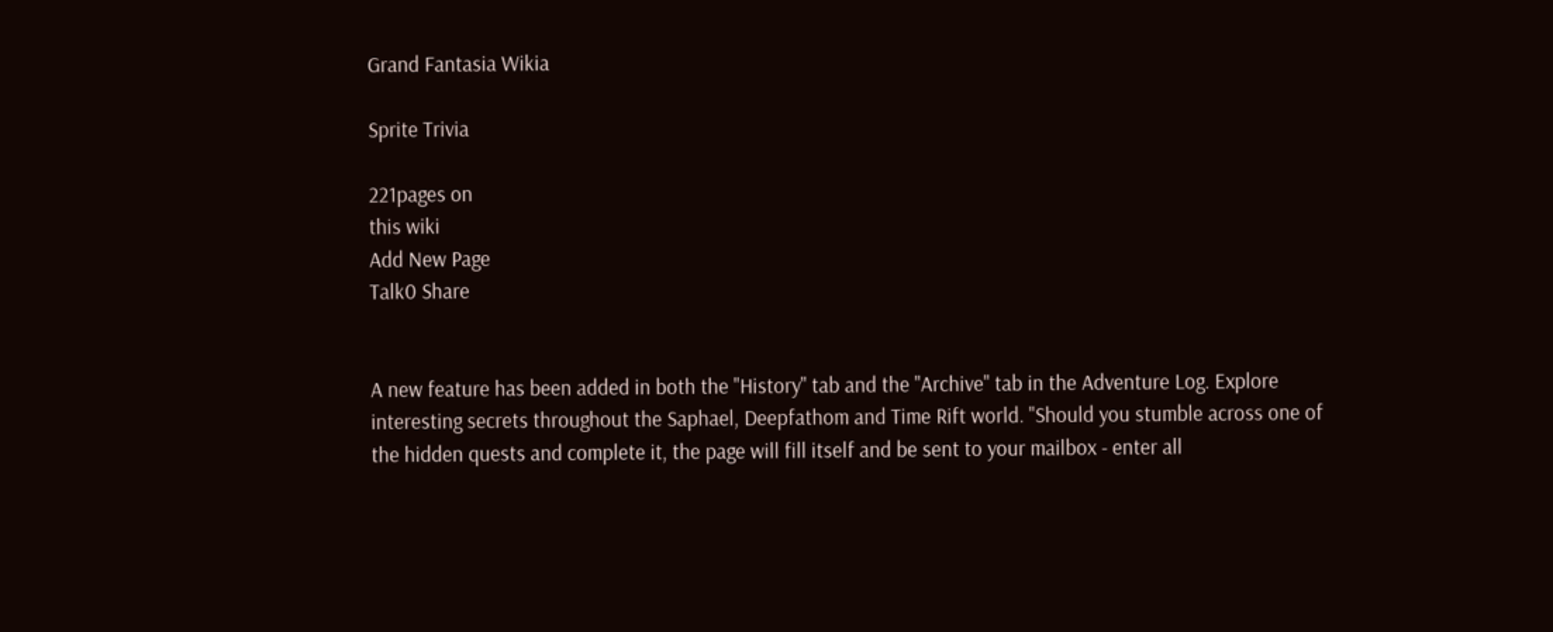Grand Fantasia Wikia

Sprite Trivia

221pages on
this wiki
Add New Page
Talk0 Share


A new feature has been added in both the "History" tab and the "Archive" tab in the Adventure Log. Explore interesting secrets throughout the Saphael, Deepfathom and Time Rift world. "Should you stumble across one of the hidden quests and complete it, the page will fill itself and be sent to your mailbox - enter all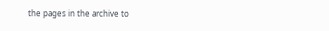the pages in the archive to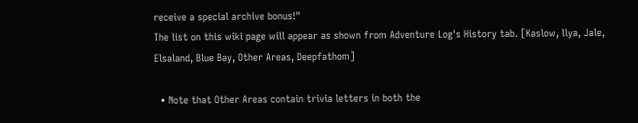receive a special archive bonus!"
The list on this wiki page will appear as shown from Adventure Log's History tab. [Kaslow, llya, Jale, Elsaland, Blue Bay, Other Areas, Deepfathom]

  • Note that Other Areas contain trivia letters in both the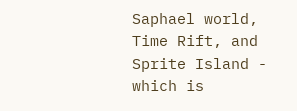Saphael world, Time Rift, and Sprite Island - which is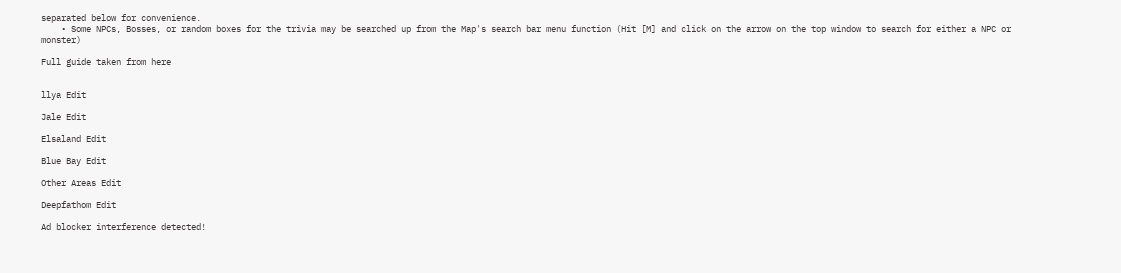separated below for convenience.
    • Some NPCs, Bosses, or random boxes for the trivia may be searched up from the Map's search bar menu function (Hit [M] and click on the arrow on the top window to search for either a NPC or monster)

Full guide taken from here


llya Edit

Jale Edit

Elsaland Edit

Blue Bay Edit

Other Areas Edit

Deepfathom Edit

Ad blocker interference detected!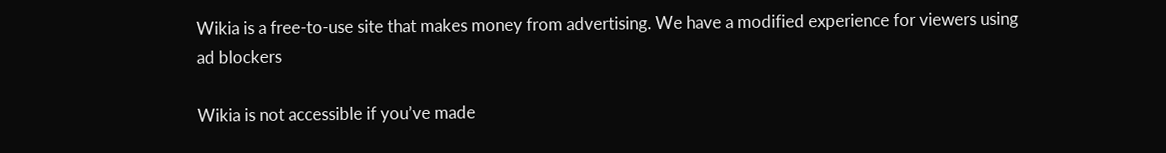Wikia is a free-to-use site that makes money from advertising. We have a modified experience for viewers using ad blockers

Wikia is not accessible if you’ve made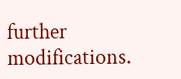further modifications.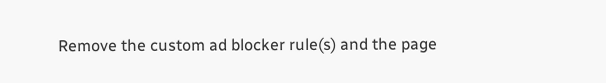Remove the custom ad blocker rule(s) and the page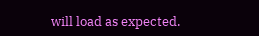will load as expected.